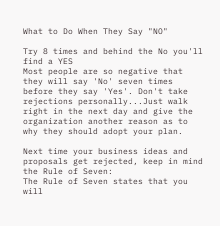What to Do When They Say "NO"

Try 8 times and behind the No you'll find a YES
Most people are so negative that they will say 'No' seven times before they say 'Yes'. Don't take rejections personally...Just walk right in the next day and give the organization another reason as to why they should adopt your plan.

Next time your business ideas and proposals get rejected, keep in mind the Rule of Seven:
The Rule of Seven states that you will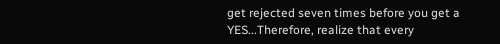get rejected seven times before you get a YES...Therefore, realize that every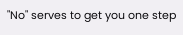"No" serves to get you one step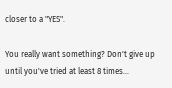closer to a "YES".

You really want something? Don't give up until you've tried at least 8 times...